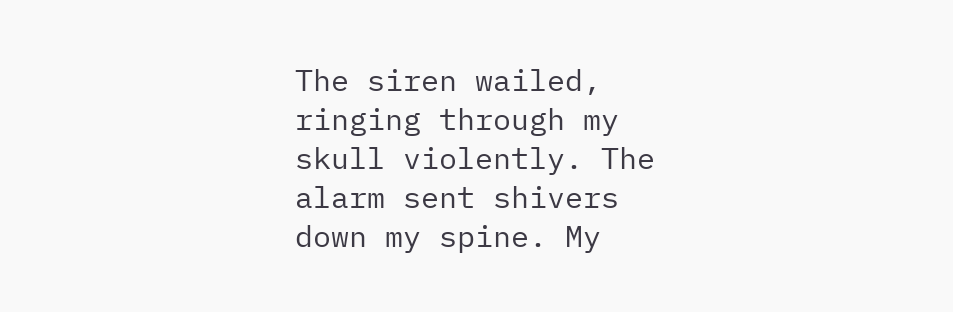The siren wailed, ringing through my skull violently. The alarm sent shivers down my spine. My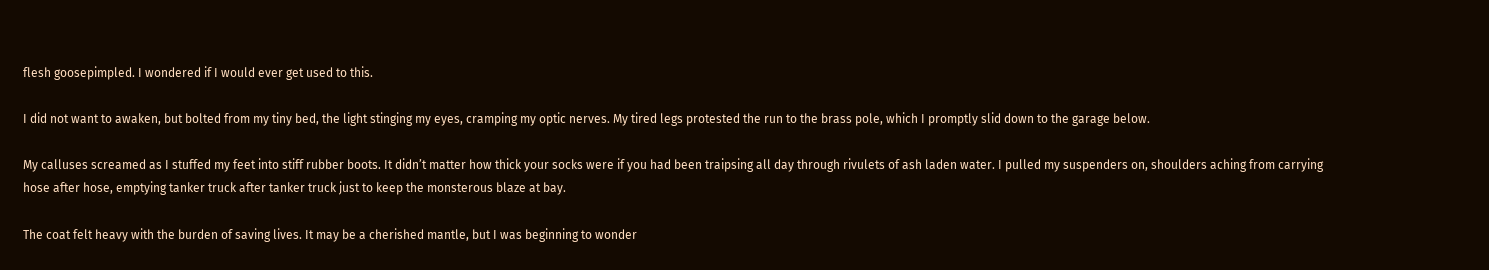flesh goosepimpled. I wondered if I would ever get used to this.

I did not want to awaken, but bolted from my tiny bed, the light stinging my eyes, cramping my optic nerves. My tired legs protested the run to the brass pole, which I promptly slid down to the garage below.

My calluses screamed as I stuffed my feet into stiff rubber boots. It didn’t matter how thick your socks were if you had been traipsing all day through rivulets of ash laden water. I pulled my suspenders on, shoulders aching from carrying hose after hose, emptying tanker truck after tanker truck just to keep the monsterous blaze at bay.

The coat felt heavy with the burden of saving lives. It may be a cherished mantle, but I was beginning to wonder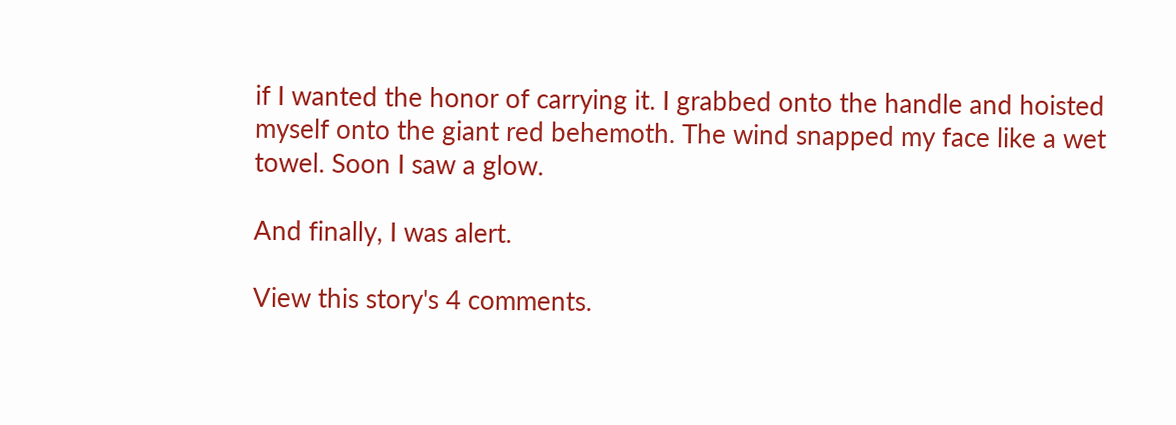if I wanted the honor of carrying it. I grabbed onto the handle and hoisted myself onto the giant red behemoth. The wind snapped my face like a wet towel. Soon I saw a glow.

And finally, I was alert.

View this story's 4 comments.